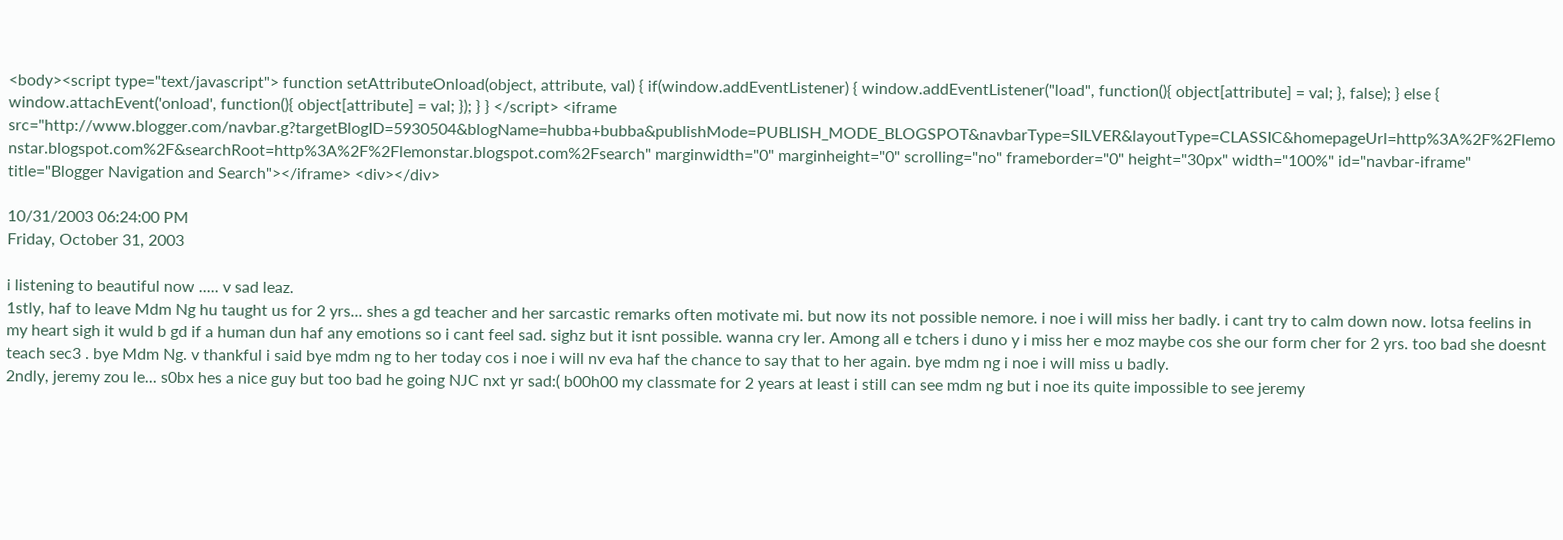<body><script type="text/javascript"> function setAttributeOnload(object, attribute, val) { if(window.addEventListener) { window.addEventListener("load", function(){ object[attribute] = val; }, false); } else { window.attachEvent('onload', function(){ object[attribute] = val; }); } } </script> <iframe src="http://www.blogger.com/navbar.g?targetBlogID=5930504&blogName=hubba+bubba&publishMode=PUBLISH_MODE_BLOGSPOT&navbarType=SILVER&layoutType=CLASSIC&homepageUrl=http%3A%2F%2Flemonstar.blogspot.com%2F&searchRoot=http%3A%2F%2Flemonstar.blogspot.com%2Fsearch" marginwidth="0" marginheight="0" scrolling="no" frameborder="0" height="30px" width="100%" id="navbar-iframe" title="Blogger Navigation and Search"></iframe> <div></div>

10/31/2003 06:24:00 PM
Friday, October 31, 2003

i listening to beautiful now ..... v sad leaz.
1stly, haf to leave Mdm Ng hu taught us for 2 yrs... shes a gd teacher and her sarcastic remarks often motivate mi. but now its not possible nemore. i noe i will miss her badly. i cant try to calm down now. lotsa feelins in my heart sigh it wuld b gd if a human dun haf any emotions so i cant feel sad. sighz but it isnt possible. wanna cry ler. Among all e tchers i duno y i miss her e moz maybe cos she our form cher for 2 yrs. too bad she doesnt teach sec3 . bye Mdm Ng. v thankful i said bye mdm ng to her today cos i noe i will nv eva haf the chance to say that to her again. bye mdm ng i noe i will miss u badly.
2ndly, jeremy zou le... s0bx hes a nice guy but too bad he going NJC nxt yr sad:( b00h00 my classmate for 2 years at least i still can see mdm ng but i noe its quite impossible to see jeremy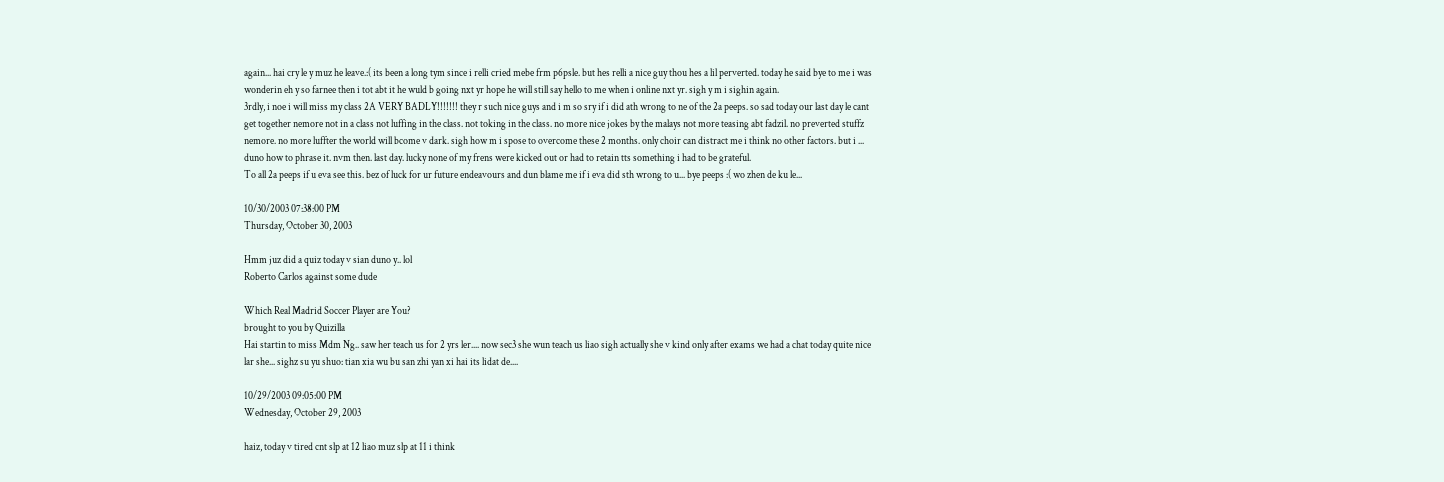again... hai cry le y muz he leave.:( its been a long tym since i relli cried mebe frm p6psle. but hes relli a nice guy thou hes a lil perverted. today he said bye to me i was wonderin eh y so farnee then i tot abt it he wuld b going nxt yr hope he will still say hello to me when i online nxt yr. sigh y m i sighin again.
3rdly, i noe i will miss my class 2A VERY BADLY!!!!!!! they r such nice guys and i m so sry if i did ath wrong to ne of the 2a peeps. so sad today our last day le cant get together nemore not in a class not luffing in the class. not toking in the class. no more nice jokes by the malays not more teasing abt fadzil. no preverted stuffz nemore. no more luffter the world will bcome v dark. sigh how m i spose to overcome these 2 months. only choir can distract me i think no other factors. but i ... duno how to phrase it. nvm then. last day. lucky none of my frens were kicked out or had to retain tts something i had to be grateful.
To all 2a peeps if u eva see this. bez of luck for ur future endeavours and dun blame me if i eva did sth wrong to u... bye peeps :( wo zhen de ku le...

10/30/2003 07:38:00 PM
Thursday, October 30, 2003

Hmm juz did a quiz today v sian duno y.. lol
Roberto Carlos against some dude

Which Real Madrid Soccer Player are You?
brought to you by Quizilla
Hai startin to miss Mdm Ng.. saw her teach us for 2 yrs ler.... now sec3 she wun teach us liao sigh actually she v kind only after exams we had a chat today quite nice lar she... sighz su yu shuo: tian xia wu bu san zhi yan xi hai its lidat de....

10/29/2003 09:05:00 PM
Wednesday, October 29, 2003

haiz, today v tired cnt slp at 12 liao muz slp at 11 i think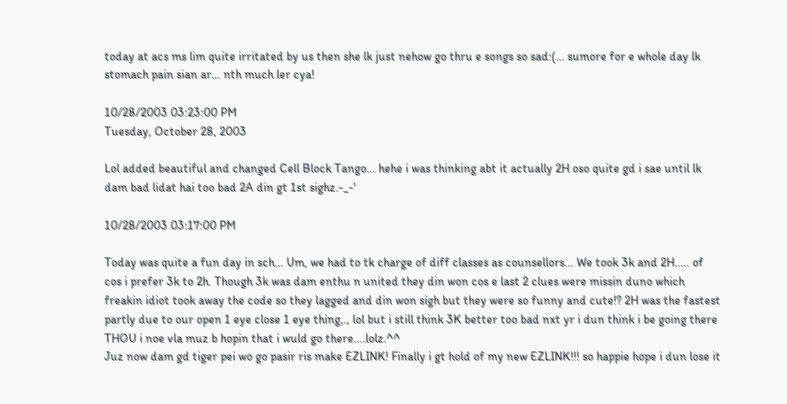today at acs ms lim quite irritated by us then she lk just nehow go thru e songs so sad:(... sumore for e whole day lk stomach pain sian ar... nth much ler cya!

10/28/2003 03:23:00 PM
Tuesday, October 28, 2003

Lol added beautiful and changed Cell Block Tango... hehe i was thinking abt it actually 2H oso quite gd i sae until lk dam bad lidat hai too bad 2A din gt 1st sighz.-_-'

10/28/2003 03:17:00 PM

Today was quite a fun day in sch... Um, we had to tk charge of diff classes as counsellors... We took 3k and 2H..... of cos i prefer 3k to 2h. Though 3k was dam enthu n united they din won cos e last 2 clues were missin duno which freakin idiot took away the code so they lagged and din won sigh but they were so funny and cute!? 2H was the fastest partly due to our open 1 eye close 1 eye thing,., lol but i still think 3K better too bad nxt yr i dun think i be going there THOU i noe vla muz b hopin that i wuld go there....lolz.^^
Juz now dam gd tiger pei wo go pasir ris make EZLINK! Finally i gt hold of my new EZLINK!!! so happie hope i dun lose it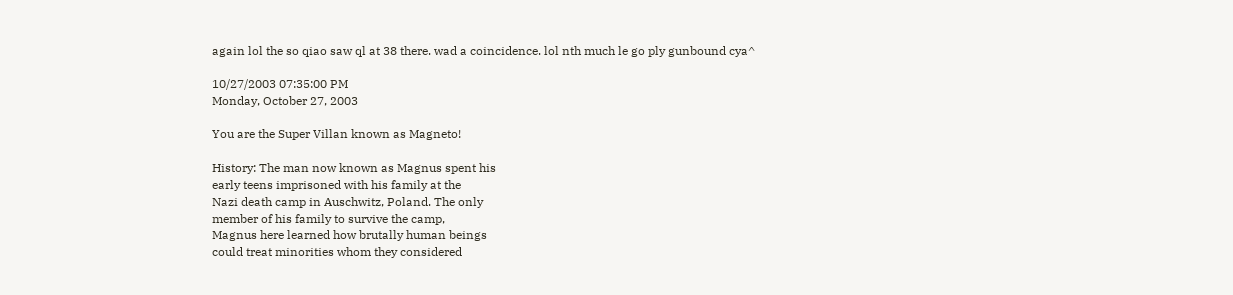again lol the so qiao saw ql at 38 there. wad a coincidence. lol nth much le go ply gunbound cya^

10/27/2003 07:35:00 PM
Monday, October 27, 2003

You are the Super Villan known as Magneto!

History: The man now known as Magnus spent his
early teens imprisoned with his family at the
Nazi death camp in Auschwitz, Poland. The only
member of his family to survive the camp,
Magnus here learned how brutally human beings
could treat minorities whom they considered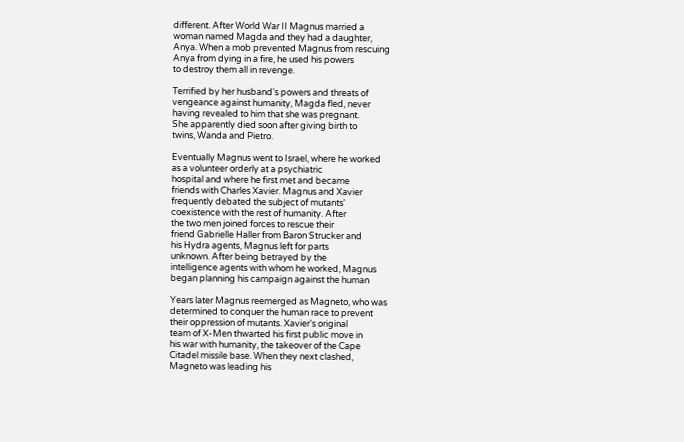different. After World War II Magnus married a
woman named Magda and they had a daughter,
Anya. When a mob prevented Magnus from rescuing
Anya from dying in a fire, he used his powers
to destroy them all in revenge.

Terrified by her husband's powers and threats of
vengeance against humanity, Magda fled, never
having revealed to him that she was pregnant.
She apparently died soon after giving birth to
twins, Wanda and Pietro.

Eventually Magnus went to Israel, where he worked
as a volunteer orderly at a psychiatric
hospital and where he first met and became
friends with Charles Xavier. Magnus and Xavier
frequently debated the subject of mutants'
coexistence with the rest of humanity. After
the two men joined forces to rescue their
friend Gabrielle Haller from Baron Strucker and
his Hydra agents, Magnus left for parts
unknown. After being betrayed by the
intelligence agents with whom he worked, Magnus
began planning his campaign against the human

Years later Magnus reemerged as Magneto, who was
determined to conquer the human race to prevent
their oppression of mutants. Xavier's original
team of X-Men thwarted his first public move in
his war with humanity, the takeover of the Cape
Citadel missile base. When they next clashed,
Magneto was leading his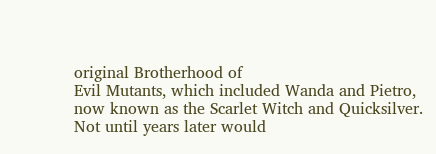original Brotherhood of
Evil Mutants, which included Wanda and Pietro,
now known as the Scarlet Witch and Quicksilver.
Not until years later would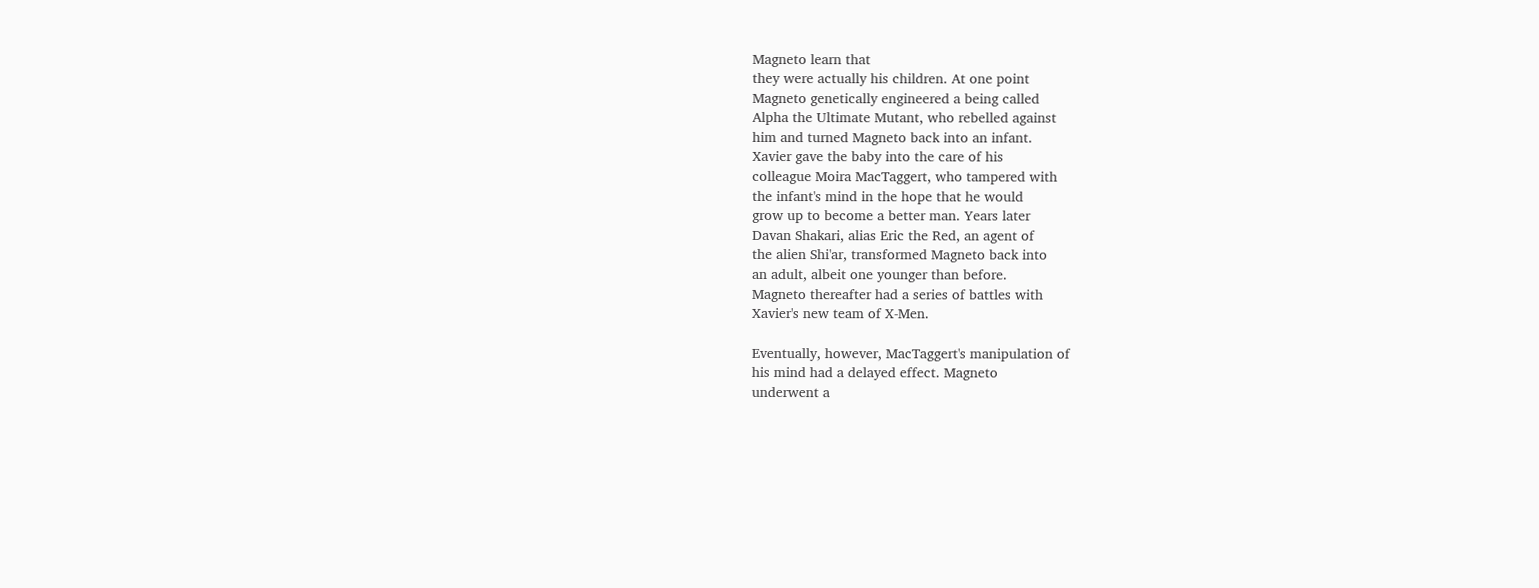Magneto learn that
they were actually his children. At one point
Magneto genetically engineered a being called
Alpha the Ultimate Mutant, who rebelled against
him and turned Magneto back into an infant.
Xavier gave the baby into the care of his
colleague Moira MacTaggert, who tampered with
the infant's mind in the hope that he would
grow up to become a better man. Years later
Davan Shakari, alias Eric the Red, an agent of
the alien Shi'ar, transformed Magneto back into
an adult, albeit one younger than before.
Magneto thereafter had a series of battles with
Xavier's new team of X-Men.

Eventually, however, MacTaggert's manipulation of
his mind had a delayed effect. Magneto
underwent a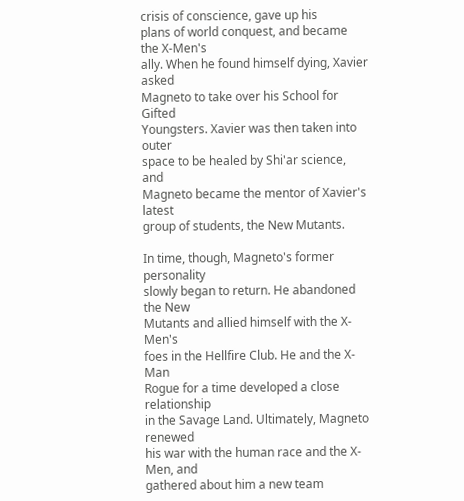crisis of conscience, gave up his
plans of world conquest, and became the X-Men's
ally. When he found himself dying, Xavier asked
Magneto to take over his School for Gifted
Youngsters. Xavier was then taken into outer
space to be healed by Shi'ar science, and
Magneto became the mentor of Xavier's latest
group of students, the New Mutants.

In time, though, Magneto's former personality
slowly began to return. He abandoned the New
Mutants and allied himself with the X-Men's
foes in the Hellfire Club. He and the X-Man
Rogue for a time developed a close relationship
in the Savage Land. Ultimately, Magneto renewed
his war with the human race and the X-Men, and
gathered about him a new team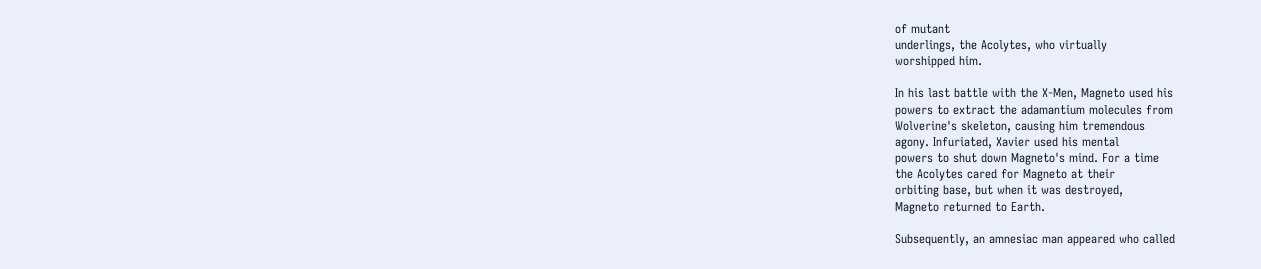of mutant
underlings, the Acolytes, who virtually
worshipped him.

In his last battle with the X-Men, Magneto used his
powers to extract the adamantium molecules from
Wolverine's skeleton, causing him tremendous
agony. Infuriated, Xavier used his mental
powers to shut down Magneto's mind. For a time
the Acolytes cared for Magneto at their
orbiting base, but when it was destroyed,
Magneto returned to Earth.

Subsequently, an amnesiac man appeared who called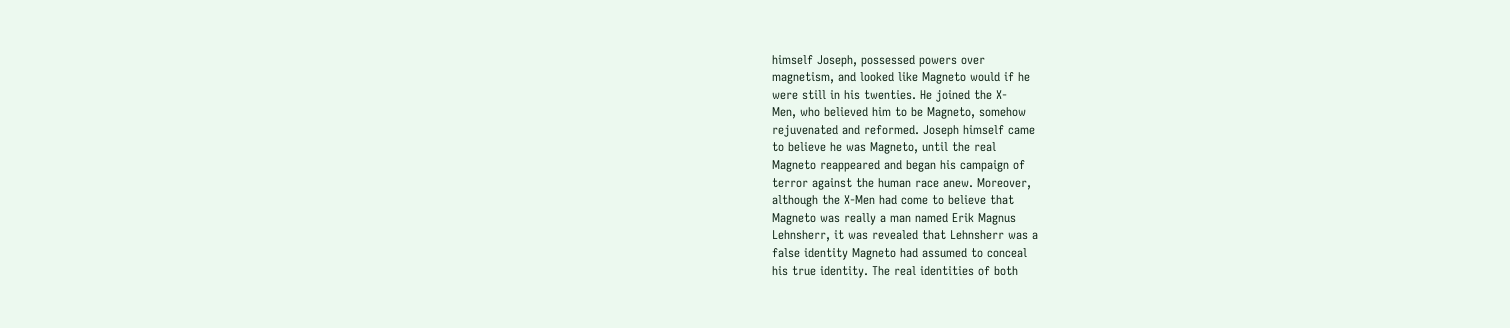himself Joseph, possessed powers over
magnetism, and looked like Magneto would if he
were still in his twenties. He joined the X-
Men, who believed him to be Magneto, somehow
rejuvenated and reformed. Joseph himself came
to believe he was Magneto, until the real
Magneto reappeared and began his campaign of
terror against the human race anew. Moreover,
although the X-Men had come to believe that
Magneto was really a man named Erik Magnus
Lehnsherr, it was revealed that Lehnsherr was a
false identity Magneto had assumed to conceal
his true identity. The real identities of both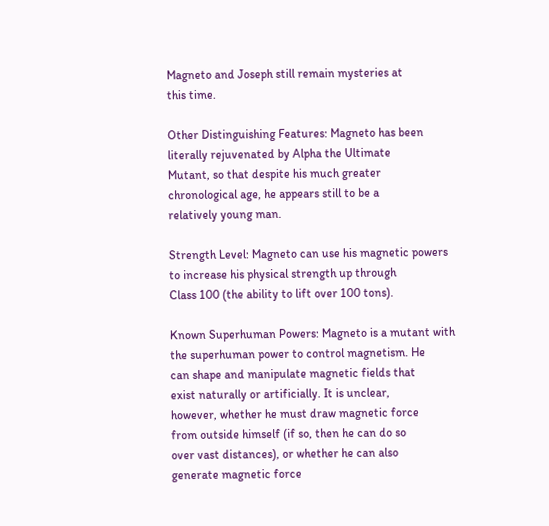Magneto and Joseph still remain mysteries at
this time.

Other Distinguishing Features: Magneto has been
literally rejuvenated by Alpha the Ultimate
Mutant, so that despite his much greater
chronological age, he appears still to be a
relatively young man.

Strength Level: Magneto can use his magnetic powers
to increase his physical strength up through
Class 100 (the ability to lift over 100 tons).

Known Superhuman Powers: Magneto is a mutant with
the superhuman power to control magnetism. He
can shape and manipulate magnetic fields that
exist naturally or artificially. It is unclear,
however, whether he must draw magnetic force
from outside himself (if so, then he can do so
over vast distances), or whether he can also
generate magnetic force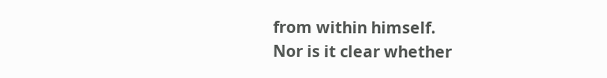from within himself.
Nor is it clear whether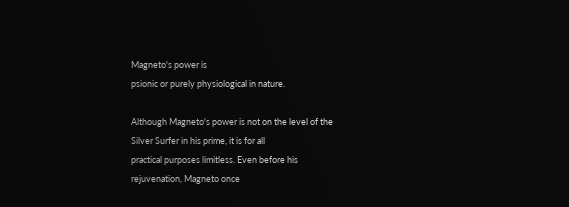Magneto's power is
psionic or purely physiological in nature.

Although Magneto's power is not on the level of the
Silver Surfer in his prime, it is for all
practical purposes limitless. Even before his
rejuvenation, Magneto once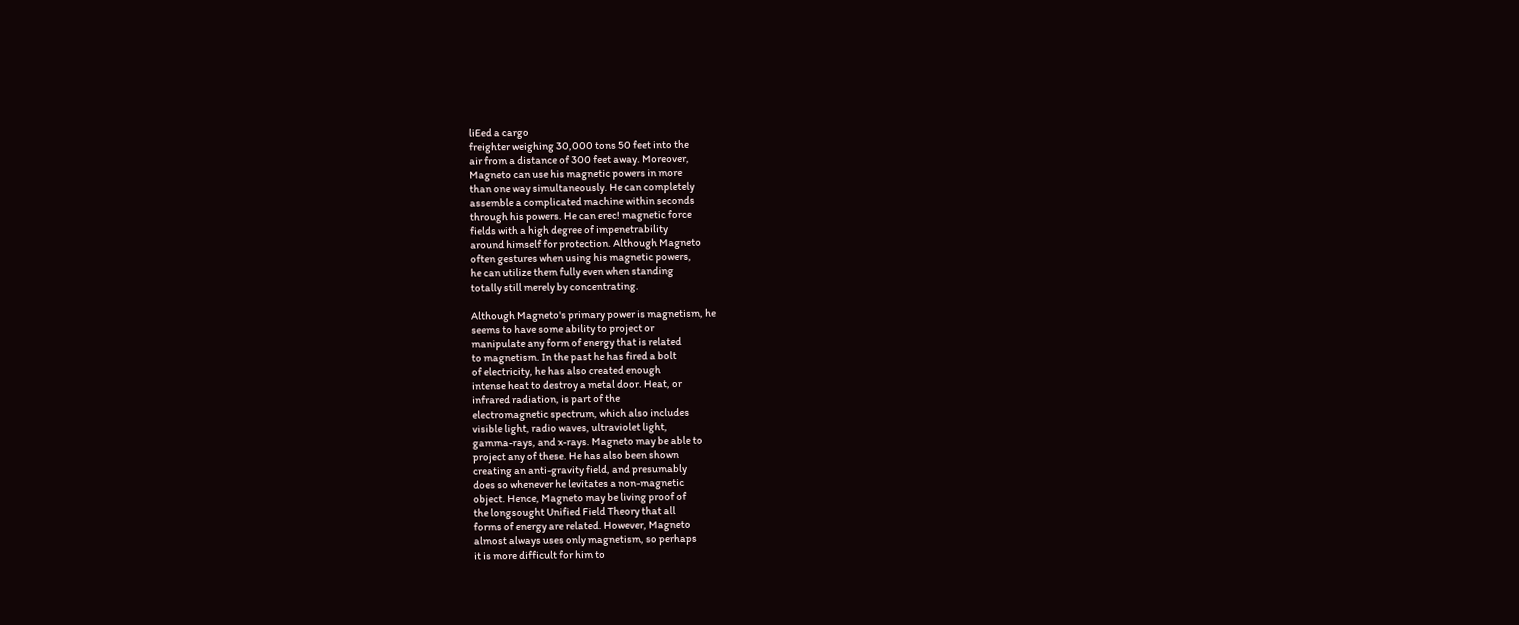liEed a cargo
freighter weighing 30,000 tons 50 feet into the
air from a distance of 300 feet away. Moreover,
Magneto can use his magnetic powers in more
than one way simultaneously. He can completely
assemble a complicated machine within seconds
through his powers. He can erec! magnetic force
fields with a high degree of impenetrability
around himself for protection. Although Magneto
often gestures when using his magnetic powers,
he can utilize them fully even when standing
totally still merely by concentrating.

Although Magneto's primary power is magnetism, he
seems to have some ability to project or
manipulate any form of energy that is related
to magnetism. In the past he has fired a bolt
of electricity, he has also created enough
intense heat to destroy a metal door. Heat, or
infrared radiation, is part of the
electromagnetic spectrum, which also includes
visible light, radio waves, ultraviolet light,
gamma-rays, and x-rays. Magneto may be able to
project any of these. He has also been shown
creating an anti-gravity field, and presumably
does so whenever he levitates a non-magnetic
object. Hence, Magneto may be living proof of
the longsought Unified Field Theory that all
forms of energy are related. However, Magneto
almost always uses only magnetism, so perhaps
it is more difficult for him to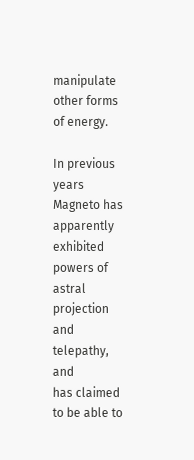manipulate
other forms of energy.

In previous years Magneto has apparently exhibited
powers of astral projection and telepathy, and
has claimed to be able to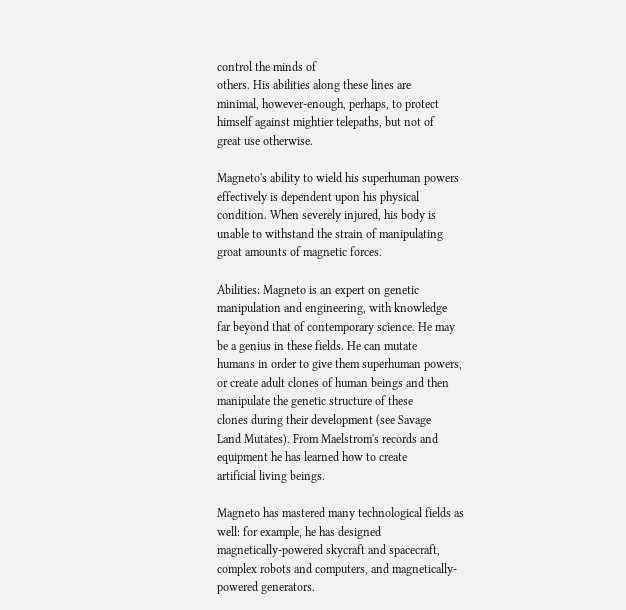control the minds of
others. His abilities along these lines are
minimal, however-enough, perhaps, to protect
himself against mightier telepaths, but not of
great use otherwise.

Magneto's ability to wield his superhuman powers
effectively is dependent upon his physical
condition. When severely injured, his body is
unable to withstand the strain of manipulating
groat amounts of magnetic forces.

Abilities: Magneto is an expert on genetic
manipulation and engineering, with knowledge
far beyond that of contemporary science. He may
be a genius in these fields. He can mutate
humans in order to give them superhuman powers,
or create adult clones of human beings and then
manipulate the genetic structure of these
clones during their development (see Savage
Land Mutates). From Maelstrom's records and
equipment he has learned how to create
artificial living beings.

Magneto has mastered many technological fields as
well: for example, he has designed
magnetically-powered skycraft and spacecraft,
complex robots and computers, and magnetically-
powered generators.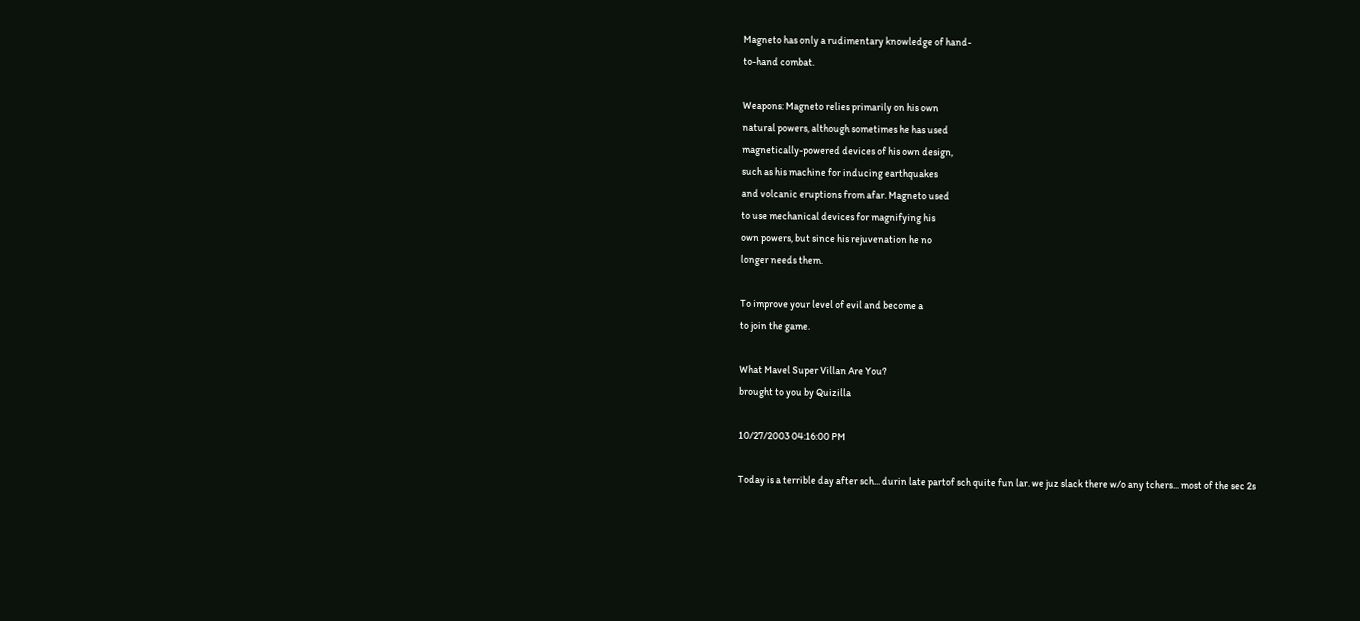Magneto has only a rudimentary knowledge of hand-
to-hand combat.

Weapons: Magneto relies primarily on his own
natural powers, although sometimes he has used
magnetically-powered devices of his own design,
such as his machine for inducing earthquakes
and volcanic eruptions from afar. Magneto used
to use mechanical devices for magnifying his
own powers, but since his rejuvenation he no
longer needs them.

To improve your level of evil and become a
to join the game.

What Mavel Super Villan Are You?
brought to you by Quizilla

10/27/2003 04:16:00 PM

Today is a terrible day after sch... durin late partof sch quite fun lar. we juz slack there w/o any tchers... most of the sec 2s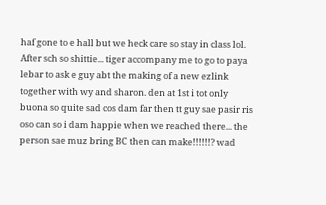haf gone to e hall but we heck care so stay in class lol.
After sch so shittie... tiger accompany me to go to paya lebar to ask e guy abt the making of a new ezlink together with wy and sharon. den at 1st i tot only buona so quite sad cos dam far then tt guy sae pasir ris oso can so i dam happie when we reached there... the person sae muz bring BC then can make!!!!!!? wad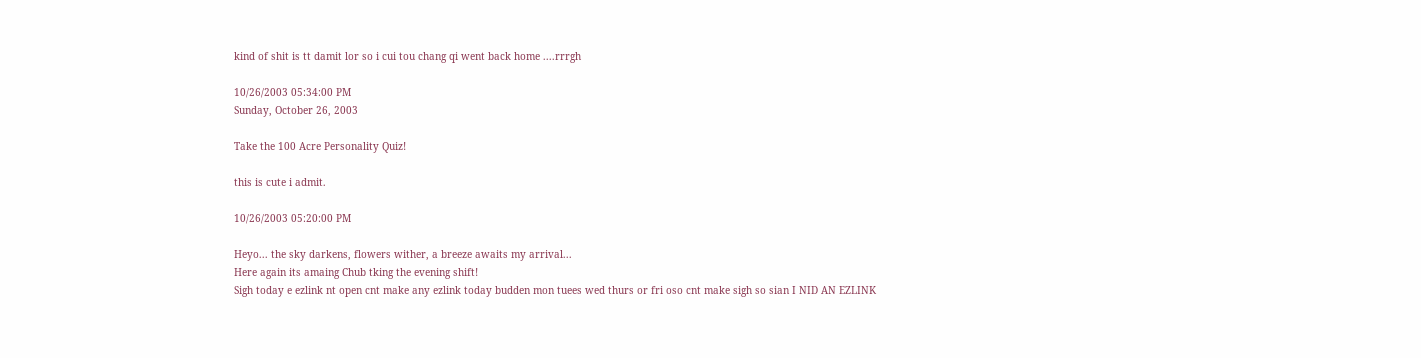kind of shit is tt damit lor so i cui tou chang qi went back home ....rrrgh

10/26/2003 05:34:00 PM
Sunday, October 26, 2003

Take the 100 Acre Personality Quiz!

this is cute i admit.

10/26/2003 05:20:00 PM

Heyo... the sky darkens, flowers wither, a breeze awaits my arrival...
Here again its amaing Chub tking the evening shift!
Sigh today e ezlink nt open cnt make any ezlink today budden mon tuees wed thurs or fri oso cnt make sigh so sian I NID AN EZLINK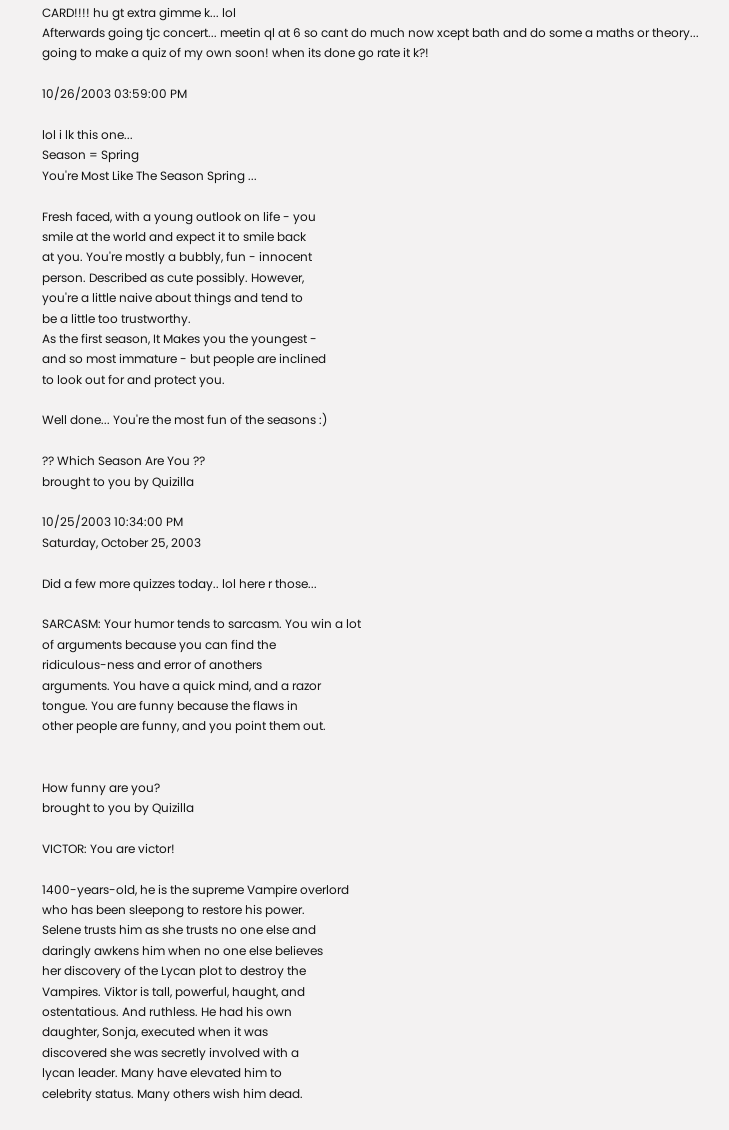CARD!!!! hu gt extra gimme k... lol
Afterwards going tjc concert... meetin ql at 6 so cant do much now xcept bath and do some a maths or theory... going to make a quiz of my own soon! when its done go rate it k?!

10/26/2003 03:59:00 PM

lol i lk this one...
Season = Spring
You're Most Like The Season Spring ...

Fresh faced, with a young outlook on life - you
smile at the world and expect it to smile back
at you. You're mostly a bubbly, fun - innocent
person. Described as cute possibly. However,
you're a little naive about things and tend to
be a little too trustworthy.
As the first season, It Makes you the youngest -
and so most immature - but people are inclined
to look out for and protect you.

Well done... You're the most fun of the seasons :)

?? Which Season Are You ??
brought to you by Quizilla

10/25/2003 10:34:00 PM
Saturday, October 25, 2003

Did a few more quizzes today.. lol here r those...

SARCASM: Your humor tends to sarcasm. You win a lot
of arguments because you can find the
ridiculous-ness and error of anothers
arguments. You have a quick mind, and a razor
tongue. You are funny because the flaws in
other people are funny, and you point them out.


How funny are you?
brought to you by Quizilla

VICTOR: You are victor!

1400-years-old, he is the supreme Vampire overlord
who has been sleepong to restore his power.
Selene trusts him as she trusts no one else and
daringly awkens him when no one else believes
her discovery of the Lycan plot to destroy the
Vampires. Viktor is tall, powerful, haught, and
ostentatious. And ruthless. He had his own
daughter, Sonja, executed when it was
discovered she was secretly involved with a
lycan leader. Many have elevated him to
celebrity status. Many others wish him dead.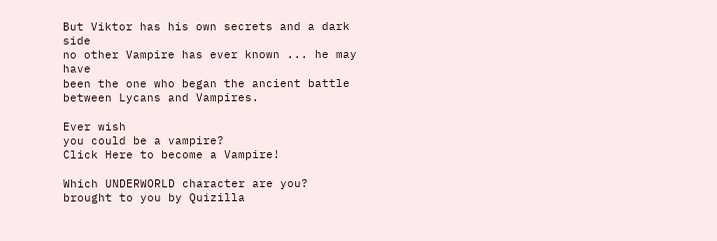But Viktor has his own secrets and a dark side
no other Vampire has ever known ... he may have
been the one who began the ancient battle
between Lycans and Vampires.

Ever wish
you could be a vampire?
Click Here to become a Vampire!

Which UNDERWORLD character are you?
brought to you by Quizilla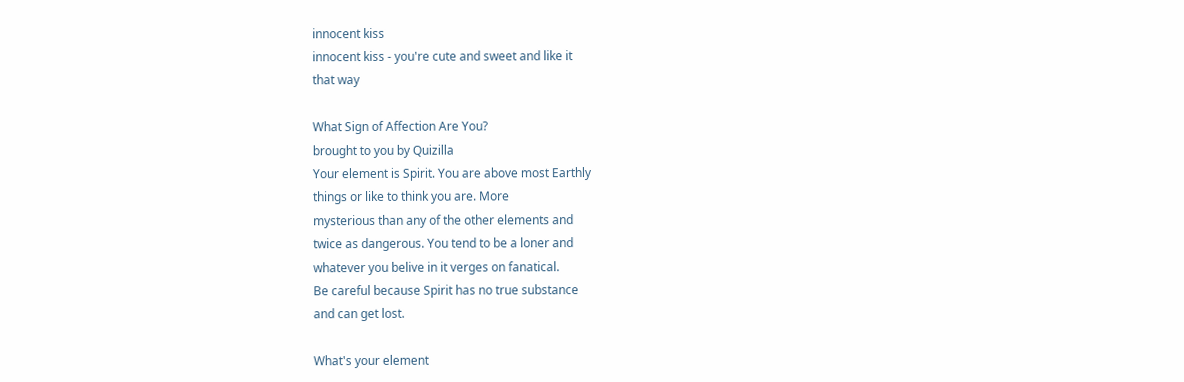innocent kiss
innocent kiss - you're cute and sweet and like it
that way

What Sign of Affection Are You?
brought to you by Quizilla
Your element is Spirit. You are above most Earthly
things or like to think you are. More
mysterious than any of the other elements and
twice as dangerous. You tend to be a loner and
whatever you belive in it verges on fanatical.
Be careful because Spirit has no true substance
and can get lost.

What's your element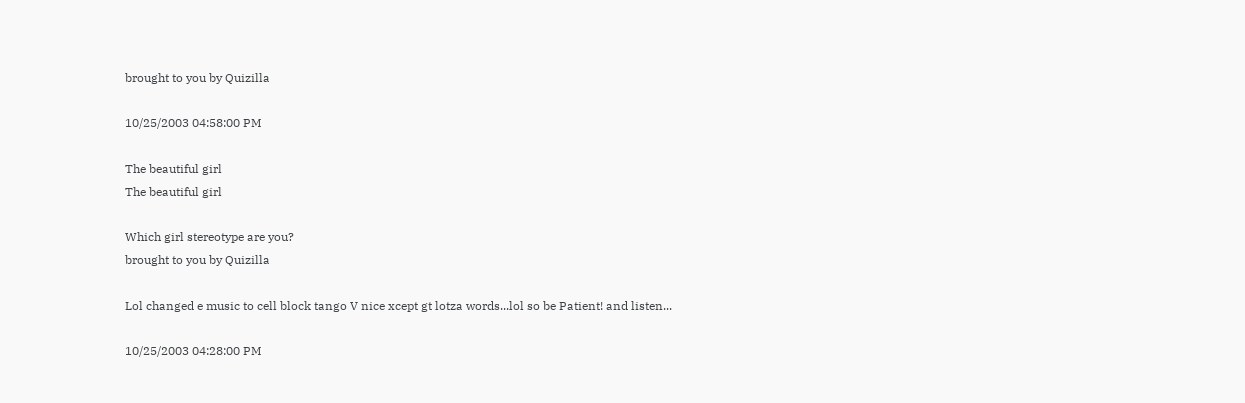brought to you by Quizilla

10/25/2003 04:58:00 PM

The beautiful girl
The beautiful girl

Which girl stereotype are you?
brought to you by Quizilla

Lol changed e music to cell block tango V nice xcept gt lotza words...lol so be Patient! and listen...

10/25/2003 04:28:00 PM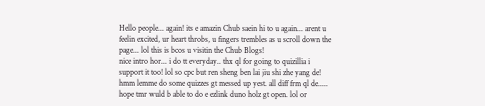Hello people... again! its e amazin Chub saein hi to u again... arent u feelin excited, ur heart throbs, u fingers trembles as u scroll down the page... lol this is bcos u visitin the Chub Blogs!
nice intro hor... i do tt everyday.. thx ql for going to quizillia i support it too! lol so cpc but ren sheng ben lai jiu shi zhe yang de!
hmm lemme do some quizzes gt messed up yest. all diff frm ql de.....
hope tmr wuld b able to do e ezlink duno holz gt open. lol or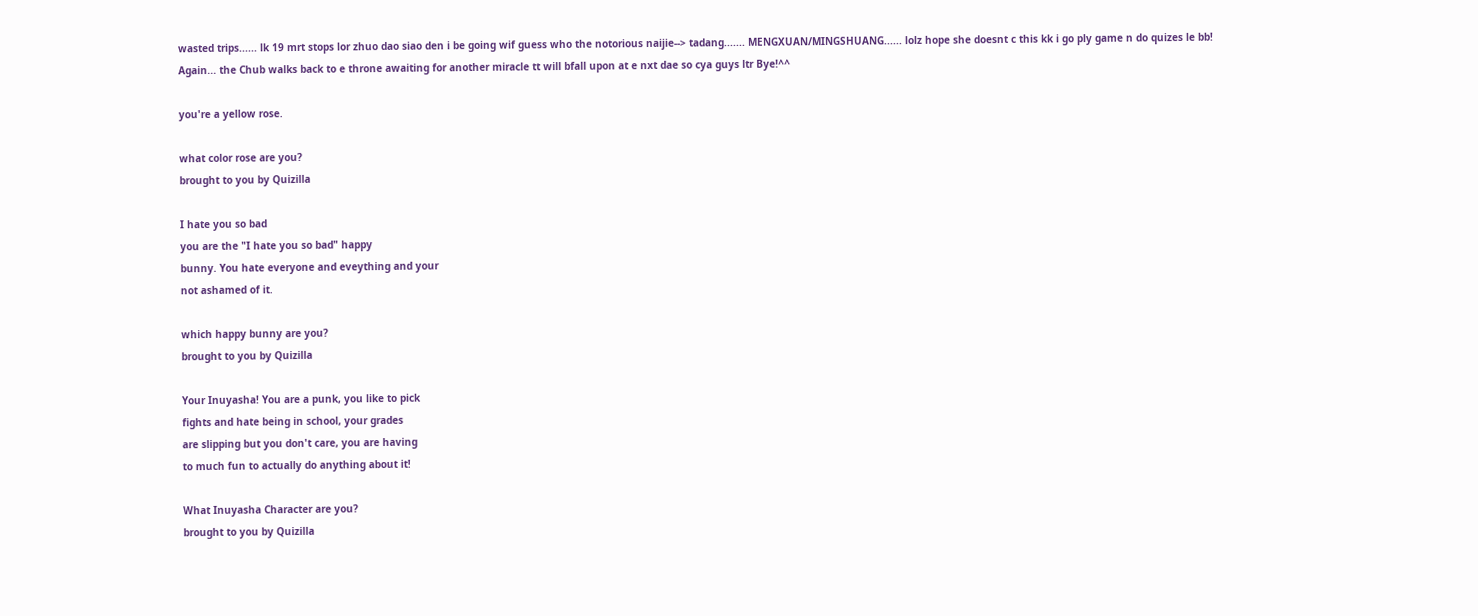wasted trips...... lk 19 mrt stops lor zhuo dao siao den i be going wif guess who the notorious naijie--> tadang....... MENGXUAN/MINGSHUANG...... lolz hope she doesnt c this kk i go ply game n do quizes le bb!
Again... the Chub walks back to e throne awaiting for another miracle tt will bfall upon at e nxt dae so cya guys ltr Bye!^^

you're a yellow rose.

what color rose are you?
brought to you by Quizilla

I hate you so bad
you are the "I hate you so bad" happy
bunny. You hate everyone and eveything and your
not ashamed of it.

which happy bunny are you?
brought to you by Quizilla

Your Inuyasha! You are a punk, you like to pick
fights and hate being in school, your grades
are slipping but you don't care, you are having
to much fun to actually do anything about it!

What Inuyasha Character are you?
brought to you by Quizilla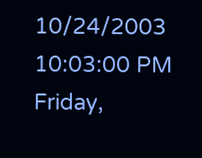10/24/2003 10:03:00 PM
Friday,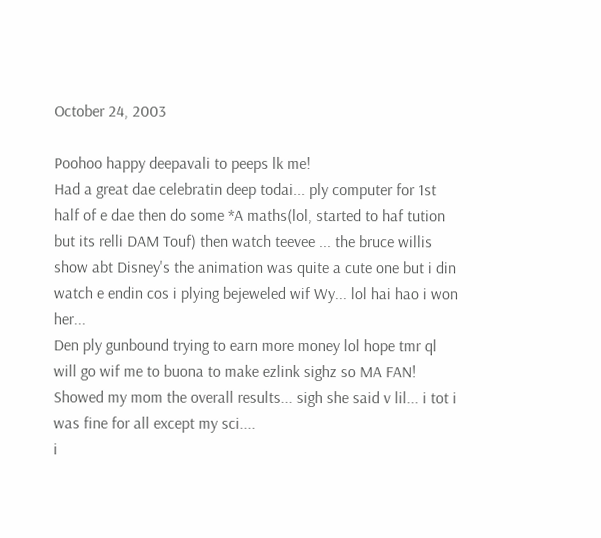October 24, 2003

Poohoo happy deepavali to peeps lk me!
Had a great dae celebratin deep todai... ply computer for 1st half of e dae then do some *A maths(lol, started to haf tution but its relli DAM Touf) then watch teevee ... the bruce willis show abt Disney's the animation was quite a cute one but i din watch e endin cos i plying bejeweled wif Wy... lol hai hao i won her...
Den ply gunbound trying to earn more money lol hope tmr ql will go wif me to buona to make ezlink sighz so MA FAN!
Showed my mom the overall results... sigh she said v lil... i tot i was fine for all except my sci....
i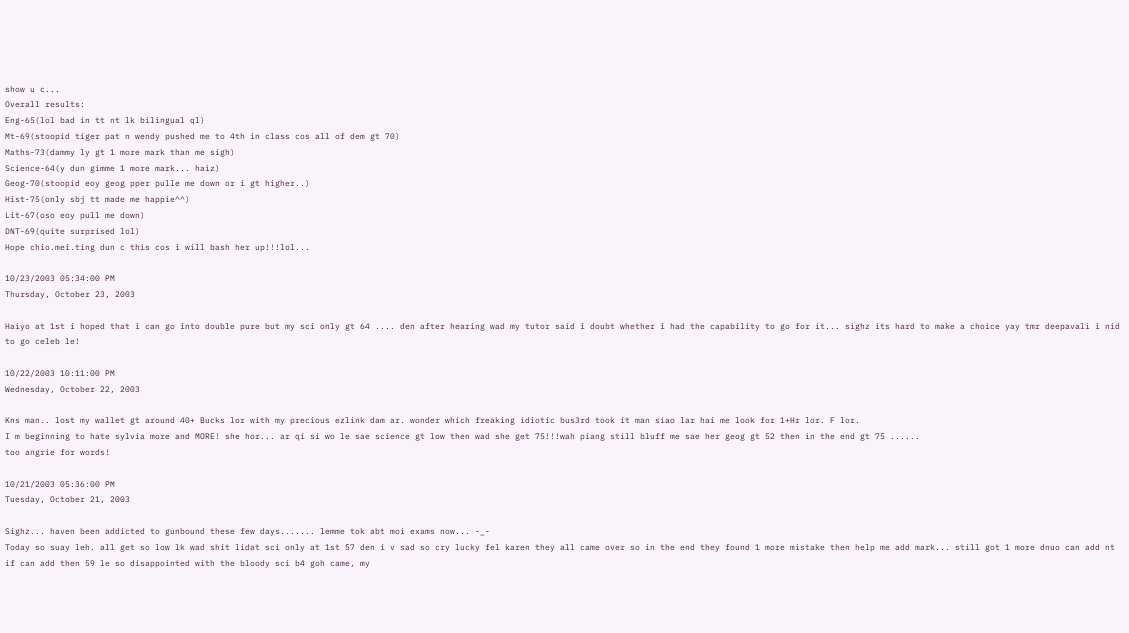show u c...
Overall results:
Eng-65(lol bad in tt nt lk bilingual ql)
Mt-69(stoopid tiger pat n wendy pushed me to 4th in class cos all of dem gt 70)
Maths-73(dammy ly gt 1 more mark than me sigh)
Science-64(y dun gimme 1 more mark... haiz)
Geog-70(stoopid eoy geog pper pulle me down or i gt higher..)
Hist-75(only sbj tt made me happie^^)
Lit-67(oso eoy pull me down)
DNT-69(quite surprised lol)
Hope chio.mei.ting dun c this cos i will bash her up!!!lol...

10/23/2003 05:34:00 PM
Thursday, October 23, 2003

Haiyo at 1st i hoped that i can go into double pure but my sci only gt 64 .... den after hearing wad my tutor said i doubt whether i had the capability to go for it... sighz its hard to make a choice yay tmr deepavali i nid to go celeb le!

10/22/2003 10:11:00 PM
Wednesday, October 22, 2003

Kns man.. lost my wallet gt around 40+ Bucks lor with my precious ezlink dam ar. wonder which freaking idiotic bus3rd took it man siao lar hai me look for 1+Hr lor. F lor.
I m beginning to hate sylvia more and MORE! she hor... ar qi si wo le sae science gt low then wad she get 75!!!wah piang still bluff me sae her geog gt 52 then in the end gt 75 ......
too angrie for words!

10/21/2003 05:36:00 PM
Tuesday, October 21, 2003

Sighz... haven been addicted to gunbound these few days....... lemme tok abt moi exams now... -_-
Today so suay leh. all get so low lk wad shit lidat sci only at 1st 57 den i v sad so cry lucky fel karen they all came over so in the end they found 1 more mistake then help me add mark... still got 1 more dnuo can add nt if can add then 59 le so disappointed with the bloody sci b4 goh came, my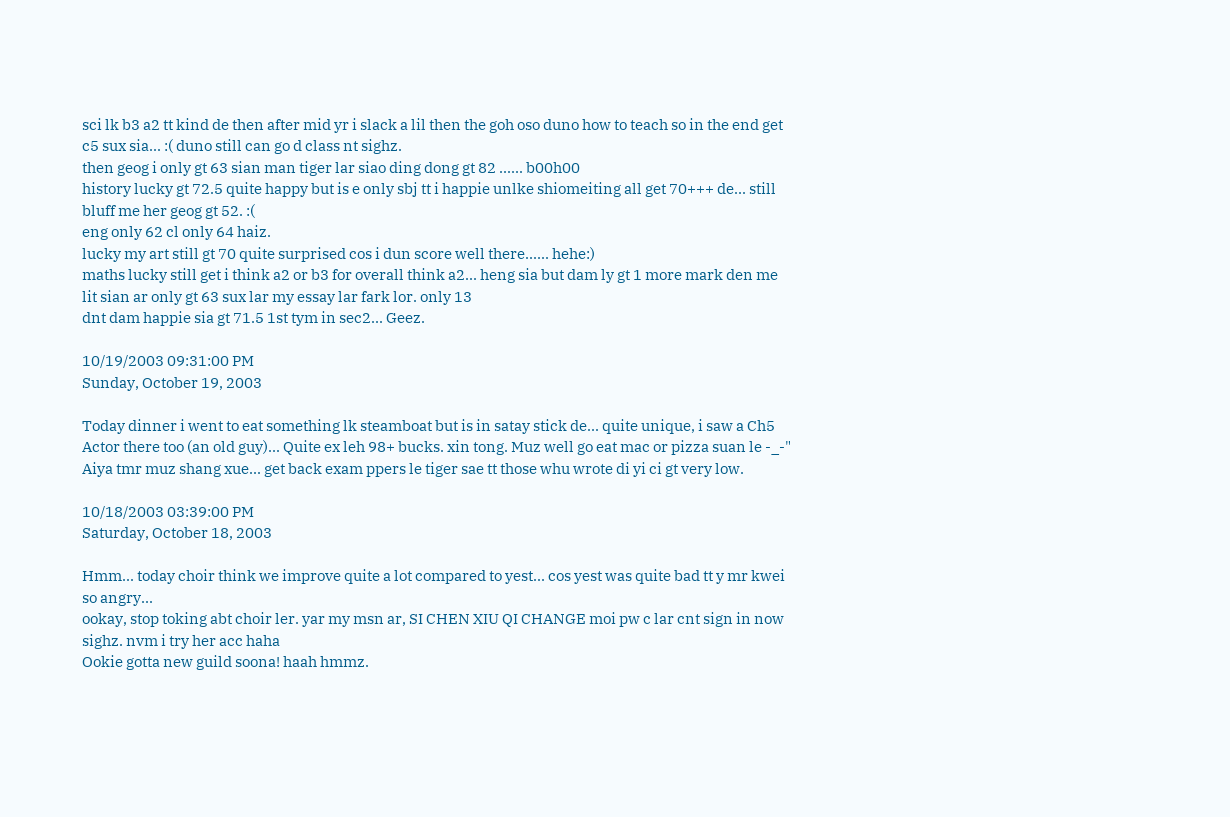sci lk b3 a2 tt kind de then after mid yr i slack a lil then the goh oso duno how to teach so in the end get c5 sux sia... :( duno still can go d class nt sighz.
then geog i only gt 63 sian man tiger lar siao ding dong gt 82 ...... b00h00
history lucky gt 72.5 quite happy but is e only sbj tt i happie unlke shiomeiting all get 70+++ de... still bluff me her geog gt 52. :(
eng only 62 cl only 64 haiz.
lucky my art still gt 70 quite surprised cos i dun score well there...... hehe:)
maths lucky still get i think a2 or b3 for overall think a2... heng sia but dam ly gt 1 more mark den me
lit sian ar only gt 63 sux lar my essay lar fark lor. only 13
dnt dam happie sia gt 71.5 1st tym in sec2... Geez.

10/19/2003 09:31:00 PM
Sunday, October 19, 2003

Today dinner i went to eat something lk steamboat but is in satay stick de... quite unique, i saw a Ch5 Actor there too (an old guy)... Quite ex leh 98+ bucks. xin tong. Muz well go eat mac or pizza suan le -_-"
Aiya tmr muz shang xue... get back exam ppers le tiger sae tt those whu wrote di yi ci gt very low.

10/18/2003 03:39:00 PM
Saturday, October 18, 2003

Hmm... today choir think we improve quite a lot compared to yest... cos yest was quite bad tt y mr kwei so angry...
ookay, stop toking abt choir ler. yar my msn ar, SI CHEN XIU QI CHANGE moi pw c lar cnt sign in now sighz. nvm i try her acc haha
Ookie gotta new guild soona! haah hmmz.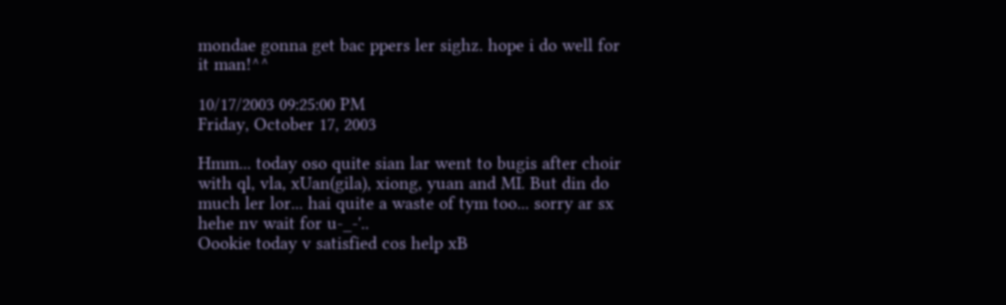mondae gonna get bac ppers ler sighz. hope i do well for it man!^^

10/17/2003 09:25:00 PM
Friday, October 17, 2003

Hmm... today oso quite sian lar went to bugis after choir with ql, vla, xUan(gila), xiong, yuan and MI. But din do much ler lor... hai quite a waste of tym too... sorry ar sx hehe nv wait for u-_-'..
Oookie today v satisfied cos help xB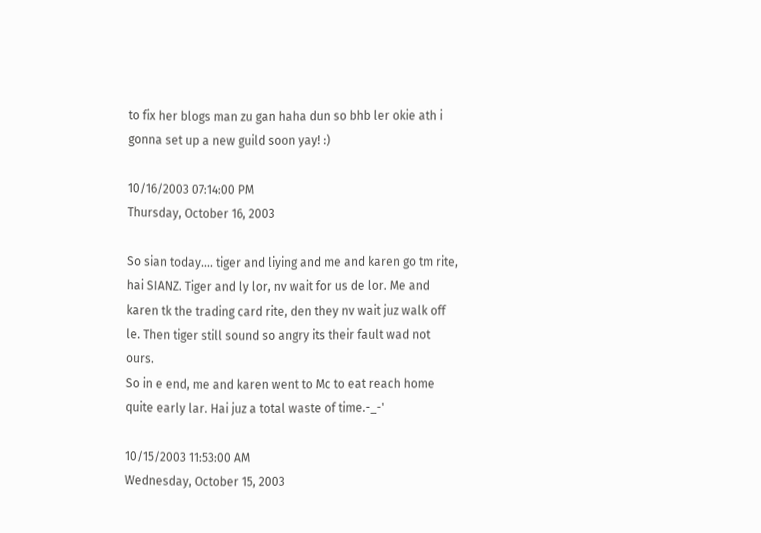to fix her blogs man zu gan haha dun so bhb ler okie ath i gonna set up a new guild soon yay! :)

10/16/2003 07:14:00 PM
Thursday, October 16, 2003

So sian today.... tiger and liying and me and karen go tm rite, hai SIANZ. Tiger and ly lor, nv wait for us de lor. Me and karen tk the trading card rite, den they nv wait juz walk off le. Then tiger still sound so angry its their fault wad not ours.
So in e end, me and karen went to Mc to eat reach home quite early lar. Hai juz a total waste of time.-_-'

10/15/2003 11:53:00 AM
Wednesday, October 15, 2003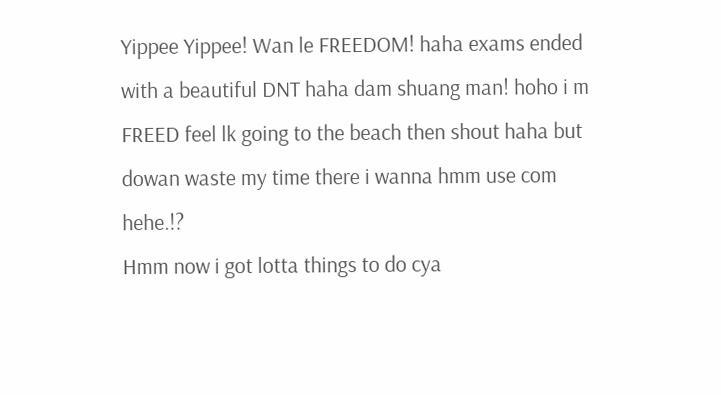Yippee Yippee! Wan le FREEDOM! haha exams ended with a beautiful DNT haha dam shuang man! hoho i m FREED feel lk going to the beach then shout haha but dowan waste my time there i wanna hmm use com hehe.!?
Hmm now i got lotta things to do cya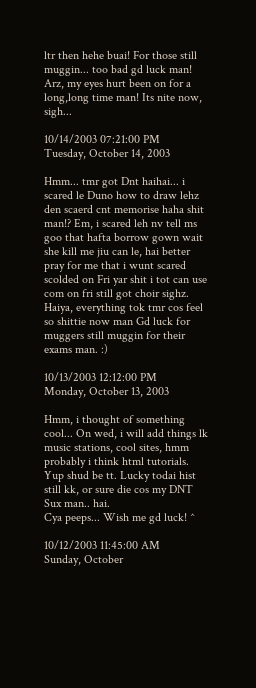ltr then hehe buai! For those still muggin... too bad gd luck man!
Arz, my eyes hurt been on for a long,long time man! Its nite now, sigh...

10/14/2003 07:21:00 PM
Tuesday, October 14, 2003

Hmm... tmr got Dnt haihai... i scared le Duno how to draw lehz den scaerd cnt memorise haha shit man!? Em, i scared leh nv tell ms goo that hafta borrow gown wait she kill me jiu can le, hai better pray for me that i wunt scared scolded on Fri yar shit i tot can use com on fri still got choir sighz.
Haiya, everything tok tmr cos feel so shittie now man Gd luck for muggers still muggin for their exams man. :)

10/13/2003 12:12:00 PM
Monday, October 13, 2003

Hmm, i thought of something cool... On wed, i will add things lk music stations, cool sites, hmm probably i think html tutorials. Yup shud be tt. Lucky todai hist still kk, or sure die cos my DNT Sux man.. hai.
Cya peeps... Wish me gd luck! ^

10/12/2003 11:45:00 AM
Sunday, October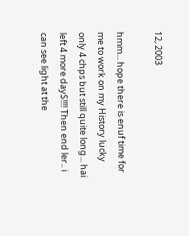12, 2003

hmm... hope there is enuf time for me to work on my History lucky only 4 chps but still quite long... hai left 4 more dayS!!!! Then end ler.. i can see light at the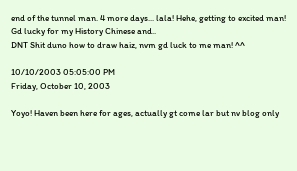end of the tunnel man. 4 more days... lala! Hehe, getting to excited man! Gd lucky for my History Chinese and..
DNT Shit duno how to draw haiz, nvm gd luck to me man! ^^

10/10/2003 05:05:00 PM
Friday, October 10, 2003

Yoyo! Haven been here for ages, actually gt come lar but nv blog only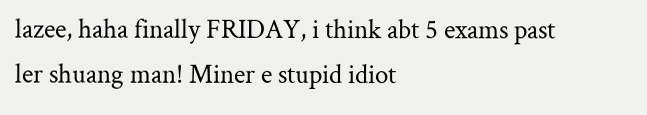lazee, haha finally FRIDAY, i think abt 5 exams past ler shuang man! Miner e stupid idiot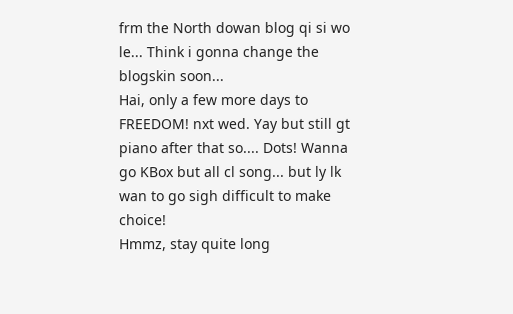frm the North dowan blog qi si wo le... Think i gonna change the blogskin soon...
Hai, only a few more days to FREEDOM! nxt wed. Yay but still gt piano after that so.... Dots! Wanna go KBox but all cl song... but ly lk wan to go sigh difficult to make choice!
Hmmz, stay quite long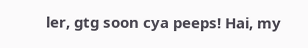ler, gtg soon cya peeps! Hai, my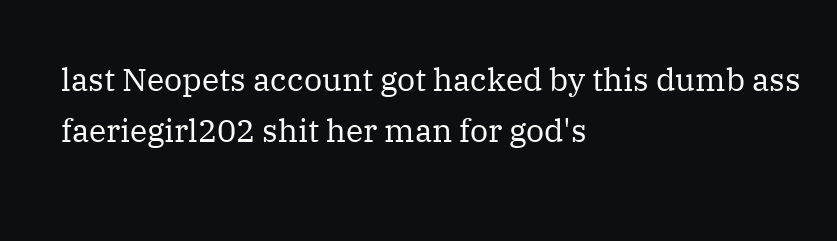last Neopets account got hacked by this dumb ass faeriegirl202 shit her man for god's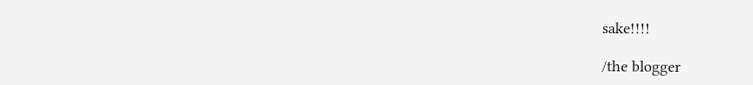sake!!!!

/the blogger